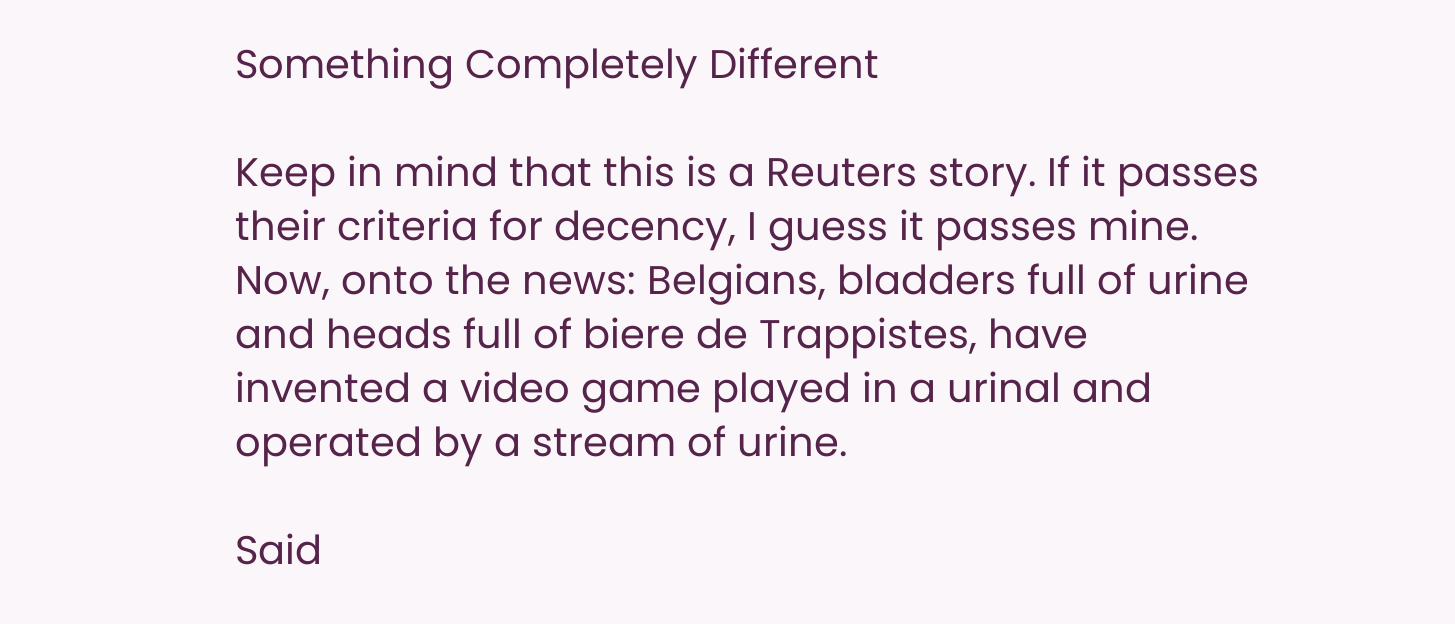Something Completely Different

Keep in mind that this is a Reuters story. If it passes their criteria for decency, I guess it passes mine. Now, onto the news: Belgians, bladders full of urine and heads full of biere de Trappistes, have invented a video game played in a urinal and operated by a stream of urine.

Said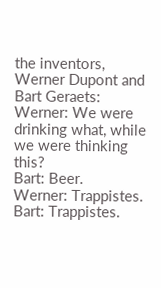the inventors, Werner Dupont and Bart Geraets:
Werner: We were drinking what, while we were thinking this?
Bart: Beer.
Werner: Trappistes.
Bart: Trappistes.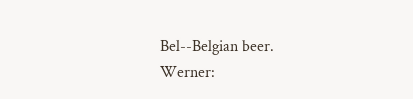Bel--Belgian beer.
Werner: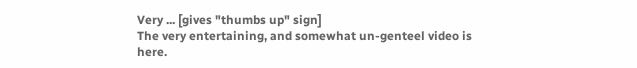Very ... [gives "thumbs up" sign]
The very entertaining, and somewhat un-genteel video is here.